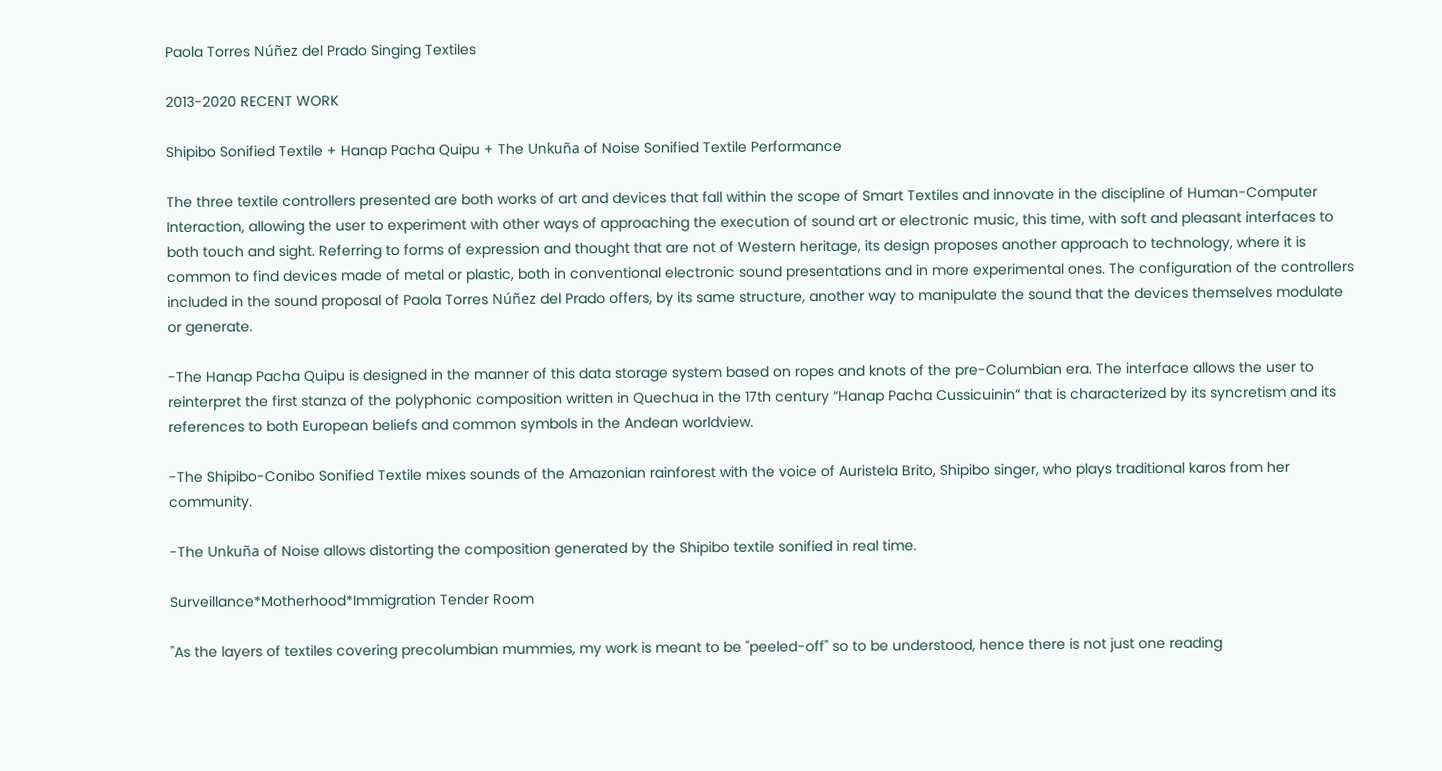Paola Torres Núñez del Prado Singing Textiles

2013-2020 RECENT WORK

Shipibo Sonified Textile + Hanap Pacha Quipu + The Unkuña of Noise Sonified Textile Performance

The three textile controllers presented are both works of art and devices that fall within the scope of Smart Textiles and innovate in the discipline of Human-Computer Interaction, allowing the user to experiment with other ways of approaching the execution of sound art or electronic music, this time, with soft and pleasant interfaces to both touch and sight. Referring to forms of expression and thought that are not of Western heritage, its design proposes another approach to technology, where it is common to find devices made of metal or plastic, both in conventional electronic sound presentations and in more experimental ones. The configuration of the controllers included in the sound proposal of Paola Torres Núñez del Prado offers, by its same structure, another way to manipulate the sound that the devices themselves modulate or generate.

-The Hanap Pacha Quipu is designed in the manner of this data storage system based on ropes and knots of the pre-Columbian era. The interface allows the user to reinterpret the first stanza of the polyphonic composition written in Quechua in the 17th century “Hanap Pacha Cussicuinin” that is characterized by its syncretism and its references to both European beliefs and common symbols in the Andean worldview.

-The Shipibo-Conibo Sonified Textile mixes sounds of the Amazonian rainforest with the voice of Auristela Brito, Shipibo singer, who plays traditional karos from her community.

-The Unkuña of Noise allows distorting the composition generated by the Shipibo textile sonified in real time.

Surveillance*Motherhood*Immigration Tender Room

"As the layers of textiles covering precolumbian mummies, my work is meant to be "peeled-off" so to be understood, hence there is not just one reading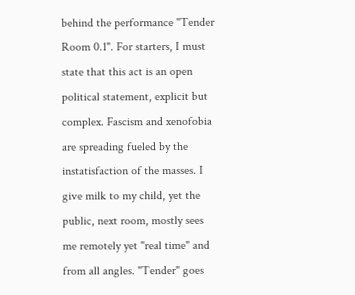behind the performance "Tender Room 0.1". For starters, I must state that this act is an open political statement, explicit but complex. Fascism and xenofobia are spreading fueled by the instatisfaction of the masses. I give milk to my child, yet the public, next room, mostly sees me remotely yet "real time" and from all angles. "Tender" goes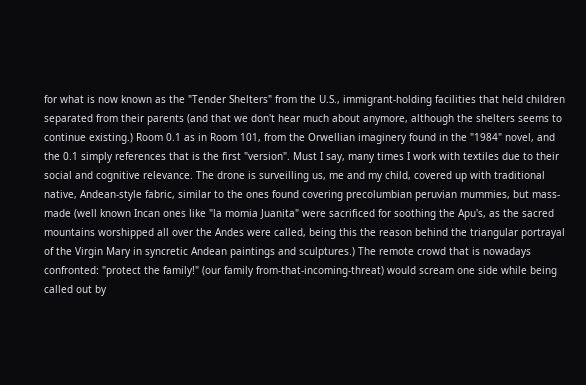for what is now known as the "Tender Shelters" from the U.S., immigrant-holding facilities that held children separated from their parents (and that we don't hear much about anymore, although the shelters seems to continue existing.) Room 0.1 as in Room 101, from the Orwellian imaginery found in the "1984" novel, and the 0.1 simply references that is the first "version". Must I say, many times I work with textiles due to their social and cognitive relevance. The drone is surveilling us, me and my child, covered up with traditional native, Andean-style fabric, similar to the ones found covering precolumbian peruvian mummies, but mass-made (well known Incan ones like "la momia Juanita" were sacrificed for soothing the Apu's, as the sacred mountains worshipped all over the Andes were called, being this the reason behind the triangular portrayal of the Virgin Mary in syncretic Andean paintings and sculptures.) The remote crowd that is nowadays confronted: "protect the family!" (our family from-that-incoming-threat) would scream one side while being called out by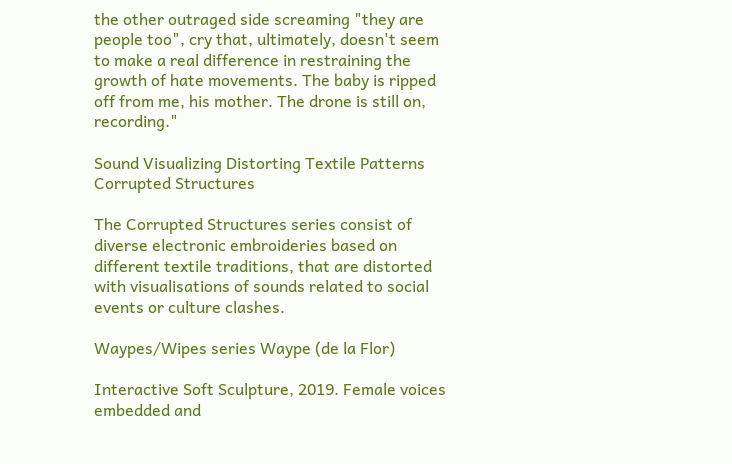the other outraged side screaming "they are people too", cry that, ultimately, doesn't seem to make a real difference in restraining the growth of hate movements. The baby is ripped off from me, his mother. The drone is still on, recording."

Sound Visualizing Distorting Textile Patterns Corrupted Structures

The Corrupted Structures series consist of diverse electronic embroideries based on different textile traditions, that are distorted with visualisations of sounds related to social events or culture clashes.

Waypes/Wipes series Waype (de la Flor)

Interactive Soft Sculpture, 2019. Female voices embedded and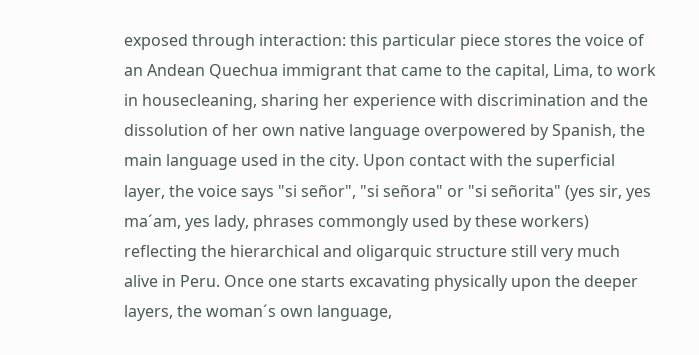exposed through interaction: this particular piece stores the voice of an Andean Quechua immigrant that came to the capital, Lima, to work in housecleaning, sharing her experience with discrimination and the dissolution of her own native language overpowered by Spanish, the main language used in the city. Upon contact with the superficial layer, the voice says "si señor", "si señora" or "si señorita" (yes sir, yes ma´am, yes lady, phrases commongly used by these workers) reflecting the hierarchical and oligarquic structure still very much alive in Peru. Once one starts excavating physically upon the deeper layers, the woman´s own language,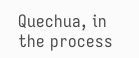Quechua, in the process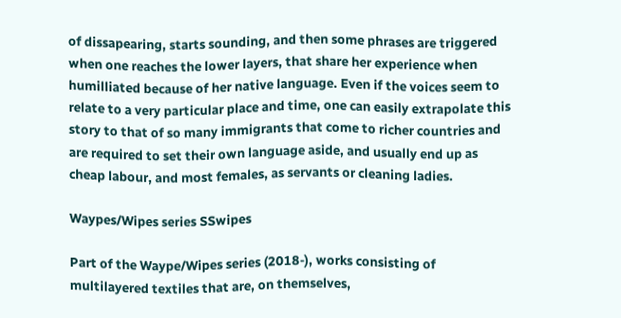of dissapearing, starts sounding, and then some phrases are triggered when one reaches the lower layers, that share her experience when humilliated because of her native language. Even if the voices seem to relate to a very particular place and time, one can easily extrapolate this story to that of so many immigrants that come to richer countries and are required to set their own language aside, and usually end up as cheap labour, and most females, as servants or cleaning ladies.

Waypes/Wipes series SSwipes

Part of the Waype/Wipes series (2018-), works consisting of multilayered textiles that are, on themselves,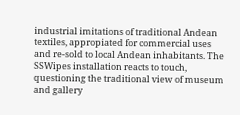industrial imitations of traditional Andean textiles, appropiated for commercial uses and re-sold to local Andean inhabitants. The SSWipes installation reacts to touch, questioning the traditional view of museum and gallery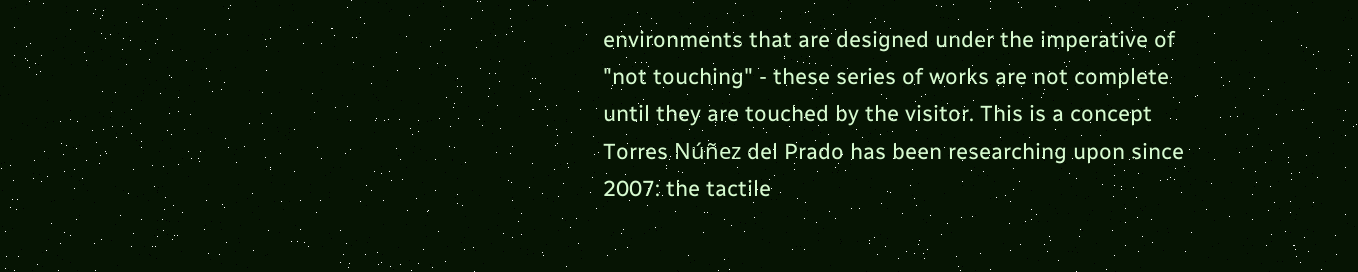environments that are designed under the imperative of "not touching" - these series of works are not complete until they are touched by the visitor. This is a concept Torres Núñez del Prado has been researching upon since 2007: the tactile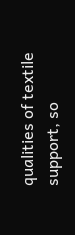qualities of textile support, so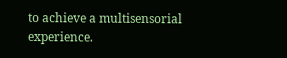to achieve a multisensorial experience.